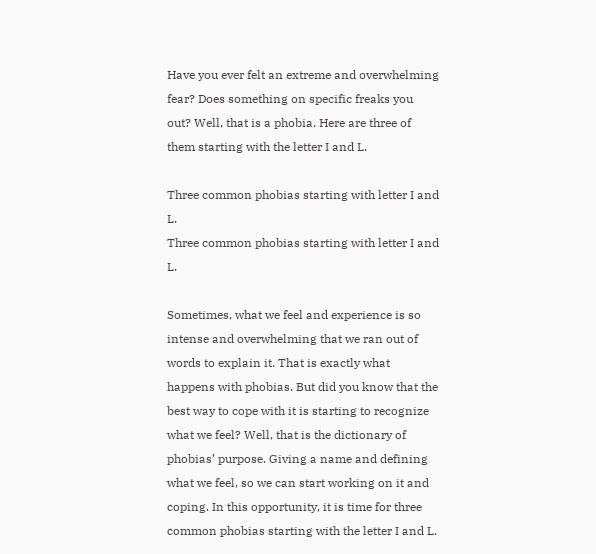Have you ever felt an extreme and overwhelming fear? Does something on specific freaks you out? Well, that is a phobia. Here are three of them starting with the letter I and L.

Three common phobias starting with letter I and L.
Three common phobias starting with letter I and L.

Sometimes, what we feel and experience is so intense and overwhelming that we ran out of words to explain it. That is exactly what happens with phobias. But did you know that the best way to cope with it is starting to recognize what we feel? Well, that is the dictionary of phobias’ purpose. Giving a name and defining what we feel, so we can start working on it and coping. In this opportunity, it is time for three common phobias starting with the letter I and L.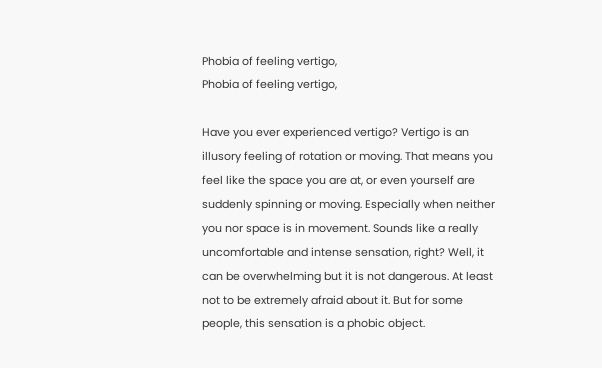Phobia of feeling vertigo,
Phobia of feeling vertigo,

Have you ever experienced vertigo? Vertigo is an illusory feeling of rotation or moving. That means you feel like the space you are at, or even yourself are suddenly spinning or moving. Especially when neither you nor space is in movement. Sounds like a really uncomfortable and intense sensation, right? Well, it can be overwhelming but it is not dangerous. At least not to be extremely afraid about it. But for some people, this sensation is a phobic object.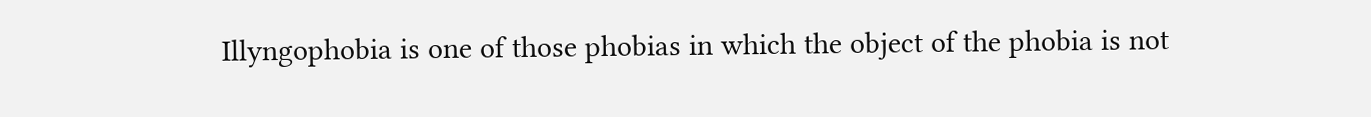Illyngophobia is one of those phobias in which the object of the phobia is not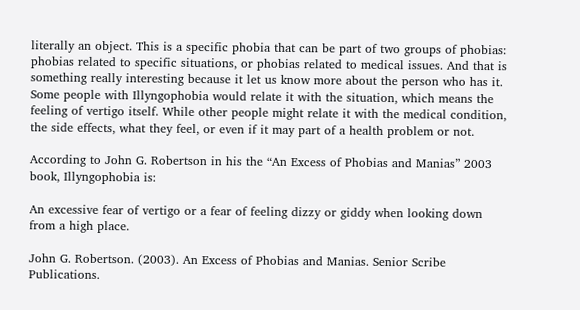literally an object. This is a specific phobia that can be part of two groups of phobias: phobias related to specific situations, or phobias related to medical issues. And that is something really interesting because it let us know more about the person who has it. Some people with Illyngophobia would relate it with the situation, which means the feeling of vertigo itself. While other people might relate it with the medical condition, the side effects, what they feel, or even if it may part of a health problem or not.

According to John G. Robertson in his the “An Excess of Phobias and Manias” 2003 book, Illyngophobia is:

An excessive fear of vertigo or a fear of feeling dizzy or giddy when looking down from a high place.

John G. Robertson. (2003). An Excess of Phobias and Manias. Senior Scribe Publications.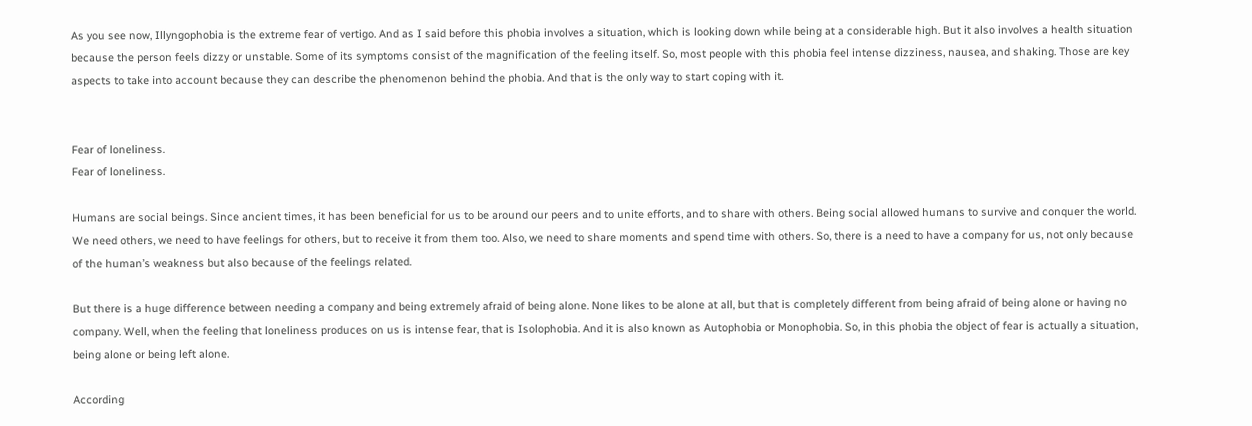As you see now, Illyngophobia is the extreme fear of vertigo. And as I said before this phobia involves a situation, which is looking down while being at a considerable high. But it also involves a health situation because the person feels dizzy or unstable. Some of its symptoms consist of the magnification of the feeling itself. So, most people with this phobia feel intense dizziness, nausea, and shaking. Those are key aspects to take into account because they can describe the phenomenon behind the phobia. And that is the only way to start coping with it.


Fear of loneliness.
Fear of loneliness.

Humans are social beings. Since ancient times, it has been beneficial for us to be around our peers and to unite efforts, and to share with others. Being social allowed humans to survive and conquer the world. We need others, we need to have feelings for others, but to receive it from them too. Also, we need to share moments and spend time with others. So, there is a need to have a company for us, not only because of the human’s weakness but also because of the feelings related.

But there is a huge difference between needing a company and being extremely afraid of being alone. None likes to be alone at all, but that is completely different from being afraid of being alone or having no company. Well, when the feeling that loneliness produces on us is intense fear, that is Isolophobia. And it is also known as Autophobia or Monophobia. So, in this phobia the object of fear is actually a situation, being alone or being left alone.

According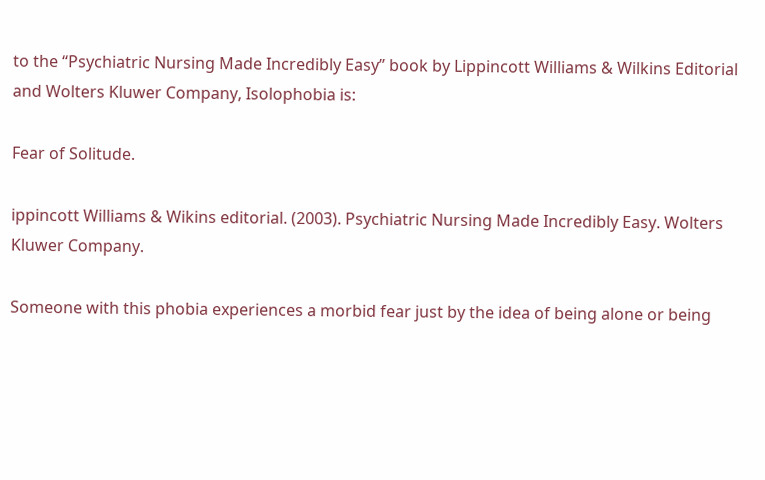to the “Psychiatric Nursing Made Incredibly Easy” book by Lippincott Williams & Wilkins Editorial and Wolters Kluwer Company, Isolophobia is:

Fear of Solitude.

ippincott Williams & Wikins editorial. (2003). Psychiatric Nursing Made Incredibly Easy. Wolters Kluwer Company.

Someone with this phobia experiences a morbid fear just by the idea of being alone or being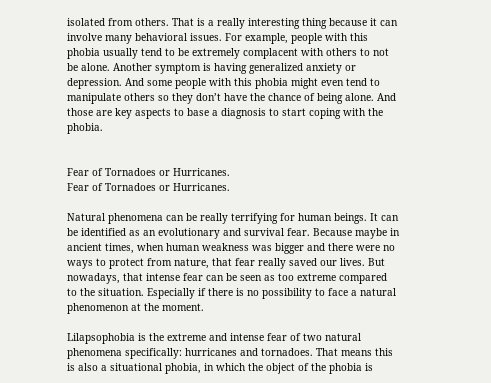isolated from others. That is a really interesting thing because it can involve many behavioral issues. For example, people with this phobia usually tend to be extremely complacent with others to not be alone. Another symptom is having generalized anxiety or depression. And some people with this phobia might even tend to manipulate others so they don’t have the chance of being alone. And those are key aspects to base a diagnosis to start coping with the phobia.


Fear of Tornadoes or Hurricanes.
Fear of Tornadoes or Hurricanes.

Natural phenomena can be really terrifying for human beings. It can be identified as an evolutionary and survival fear. Because maybe in ancient times, when human weakness was bigger and there were no ways to protect from nature, that fear really saved our lives. But nowadays, that intense fear can be seen as too extreme compared to the situation. Especially if there is no possibility to face a natural phenomenon at the moment.

Lilapsophobia is the extreme and intense fear of two natural phenomena specifically: hurricanes and tornadoes. That means this is also a situational phobia, in which the object of the phobia is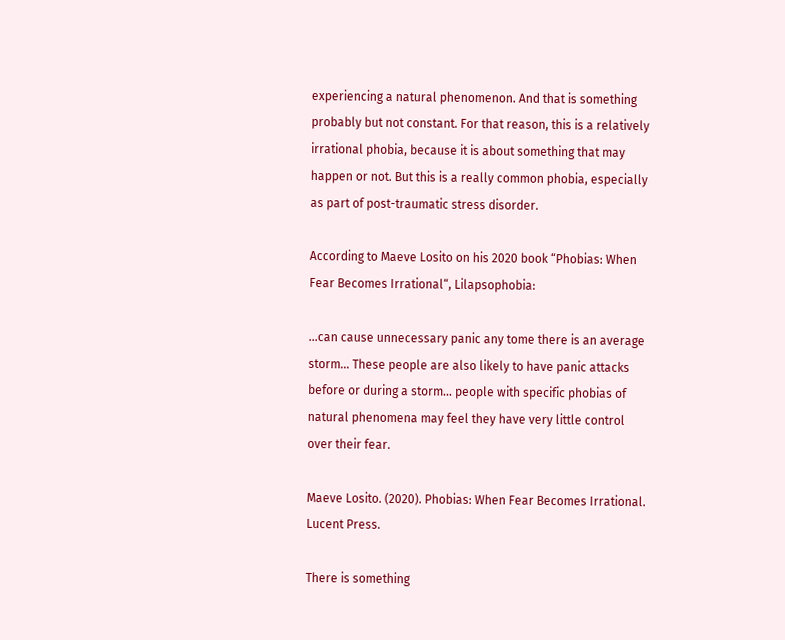experiencing a natural phenomenon. And that is something probably but not constant. For that reason, this is a relatively irrational phobia, because it is about something that may happen or not. But this is a really common phobia, especially as part of post-traumatic stress disorder.

According to Maeve Losito on his 2020 book “Phobias: When Fear Becomes Irrational“, Lilapsophobia:

…can cause unnecessary panic any tome there is an average storm… These people are also likely to have panic attacks before or during a storm… people with specific phobias of natural phenomena may feel they have very little control over their fear.

Maeve Losito. (2020). Phobias: When Fear Becomes Irrational. Lucent Press.

There is something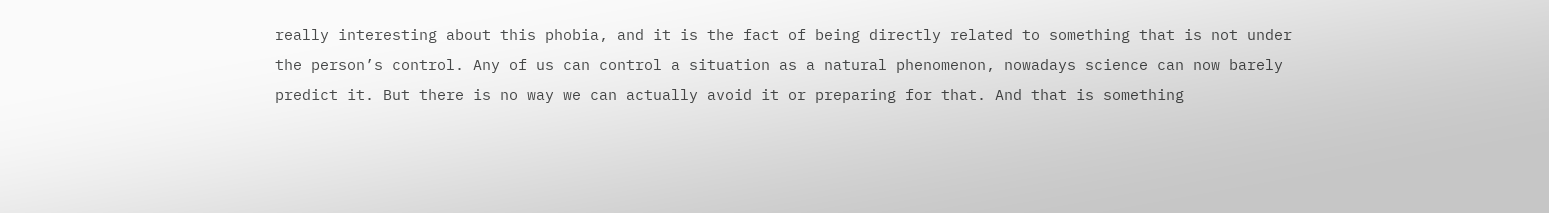really interesting about this phobia, and it is the fact of being directly related to something that is not under the person’s control. Any of us can control a situation as a natural phenomenon, nowadays science can now barely predict it. But there is no way we can actually avoid it or preparing for that. And that is something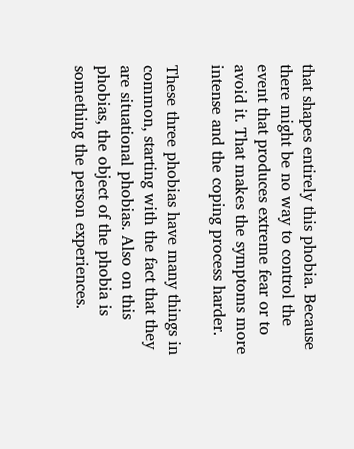that shapes entirely this phobia. Because there might be no way to control the event that produces extreme fear or to avoid it. That makes the symptoms more intense and the coping process harder.

These three phobias have many things in common, starting with the fact that they are situational phobias. Also on this phobias, the object of the phobia is something the person experiences.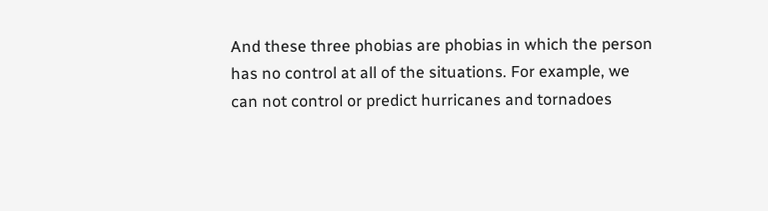And these three phobias are phobias in which the person has no control at all of the situations. For example, we can not control or predict hurricanes and tornadoes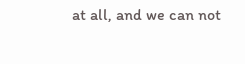at all, and we can not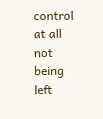control at all not being left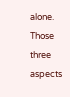alone. Those three aspects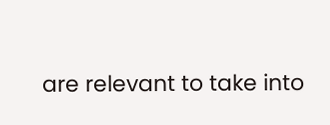are relevant to take into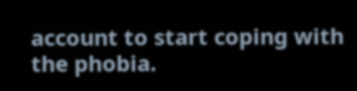account to start coping with the phobia.